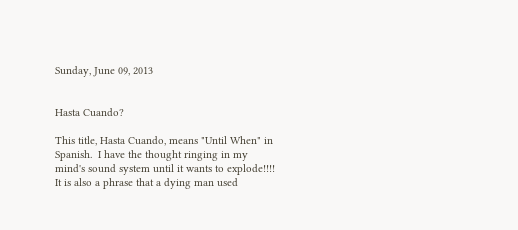Sunday, June 09, 2013


Hasta Cuando?

This title, Hasta Cuando, means "Until When" in Spanish.  I have the thought ringing in my mind's sound system until it wants to explode!!!!  It is also a phrase that a dying man used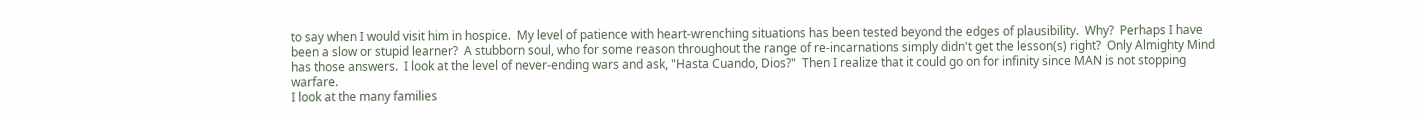to say when I would visit him in hospice.  My level of patience with heart-wrenching situations has been tested beyond the edges of plausibility.  Why?  Perhaps I have been a slow or stupid learner?  A stubborn soul, who for some reason throughout the range of re-incarnations simply didn't get the lesson(s) right?  Only Almighty Mind has those answers.  I look at the level of never-ending wars and ask, "Hasta Cuando, Dios?"  Then I realize that it could go on for infinity since MAN is not stopping warfare.
I look at the many families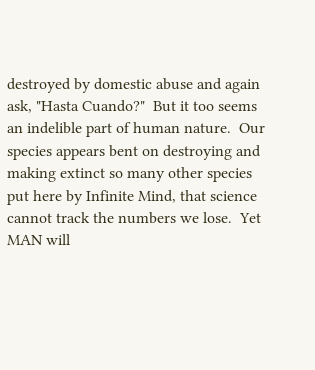destroyed by domestic abuse and again ask, "Hasta Cuando?"  But it too seems an indelible part of human nature.  Our species appears bent on destroying and making extinct so many other species put here by Infinite Mind, that science cannot track the numbers we lose.  Yet MAN will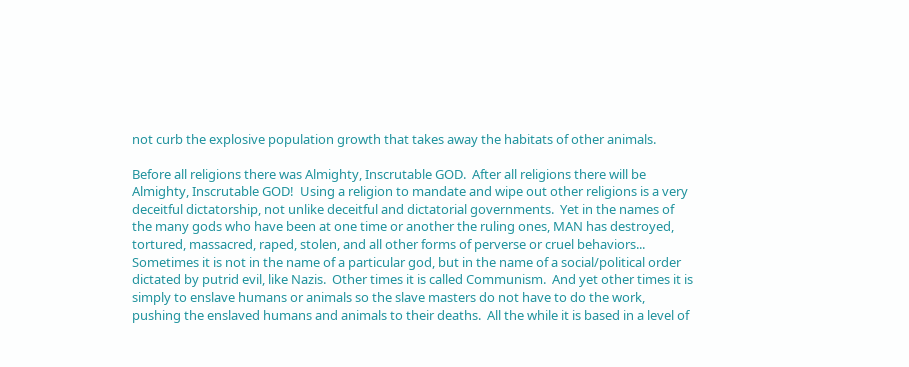not curb the explosive population growth that takes away the habitats of other animals.

Before all religions there was Almighty, Inscrutable GOD.  After all religions there will be Almighty, Inscrutable GOD!  Using a religion to mandate and wipe out other religions is a very deceitful dictatorship, not unlike deceitful and dictatorial governments.  Yet in the names of the many gods who have been at one time or another the ruling ones, MAN has destroyed, tortured, massacred, raped, stolen, and all other forms of perverse or cruel behaviors... Sometimes it is not in the name of a particular god, but in the name of a social/political order dictated by putrid evil, like Nazis.  Other times it is called Communism.  And yet other times it is simply to enslave humans or animals so the slave masters do not have to do the work, pushing the enslaved humans and animals to their deaths.  All the while it is based in a level of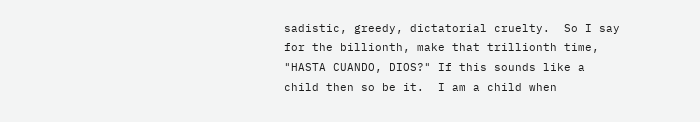sadistic, greedy, dictatorial cruelty.  So I say for the billionth, make that trillionth time,
"HASTA CUANDO, DIOS?" If this sounds like a child then so be it.  I am a child when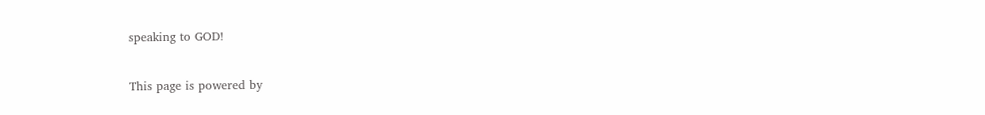speaking to GOD!


This page is powered by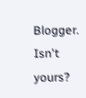Blogger. Isn't yours?